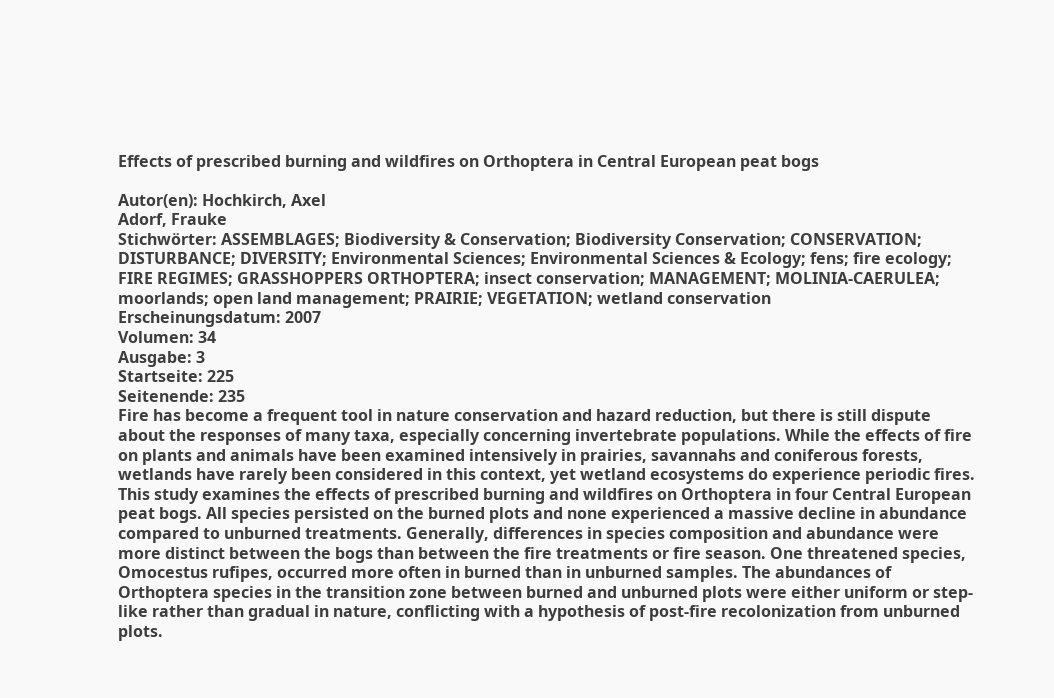Effects of prescribed burning and wildfires on Orthoptera in Central European peat bogs

Autor(en): Hochkirch, Axel
Adorf, Frauke
Stichwörter: ASSEMBLAGES; Biodiversity & Conservation; Biodiversity Conservation; CONSERVATION; DISTURBANCE; DIVERSITY; Environmental Sciences; Environmental Sciences & Ecology; fens; fire ecology; FIRE REGIMES; GRASSHOPPERS ORTHOPTERA; insect conservation; MANAGEMENT; MOLINIA-CAERULEA; moorlands; open land management; PRAIRIE; VEGETATION; wetland conservation
Erscheinungsdatum: 2007
Volumen: 34
Ausgabe: 3
Startseite: 225
Seitenende: 235
Fire has become a frequent tool in nature conservation and hazard reduction, but there is still dispute about the responses of many taxa, especially concerning invertebrate populations. While the effects of fire on plants and animals have been examined intensively in prairies, savannahs and coniferous forests, wetlands have rarely been considered in this context, yet wetland ecosystems do experience periodic fires. This study examines the effects of prescribed burning and wildfires on Orthoptera in four Central European peat bogs. All species persisted on the burned plots and none experienced a massive decline in abundance compared to unburned treatments. Generally, differences in species composition and abundance were more distinct between the bogs than between the fire treatments or fire season. One threatened species, Omocestus rufipes, occurred more often in burned than in unburned samples. The abundances of Orthoptera species in the transition zone between burned and unburned plots were either uniform or step-like rather than gradual in nature, conflicting with a hypothesis of post-fire recolonization from unburned plots.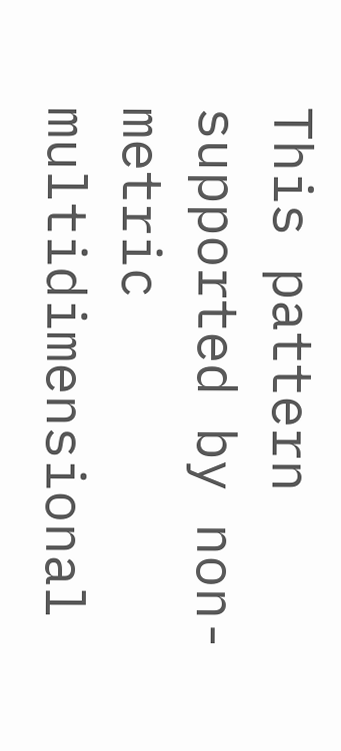This pattern supported by non-metric multidimensional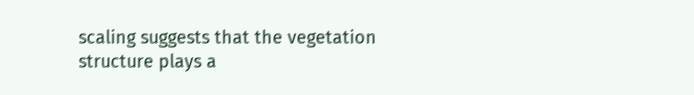scaling suggests that the vegetation structure plays a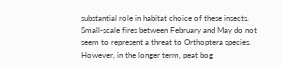substantial role in habitat choice of these insects. Small-scale fires between February and May do not seem to represent a threat to Orthoptera species. However, in the longer term, peat bog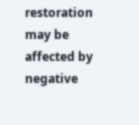restoration may be affected by negative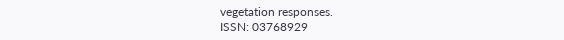vegetation responses.
ISSN: 03768929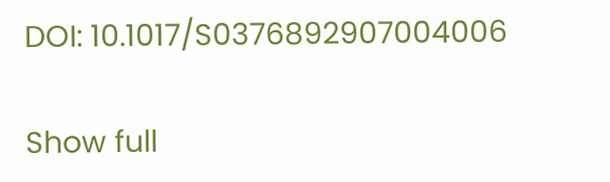DOI: 10.1017/S0376892907004006

Show full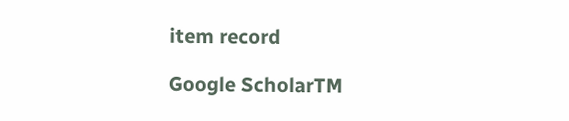item record

Google ScholarTM